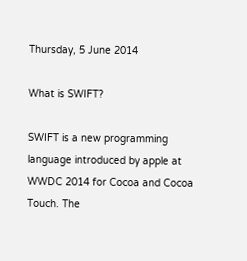Thursday, 5 June 2014

What is SWIFT?

SWIFT is a new programming language introduced by apple at WWDC 2014 for Cocoa and Cocoa Touch. The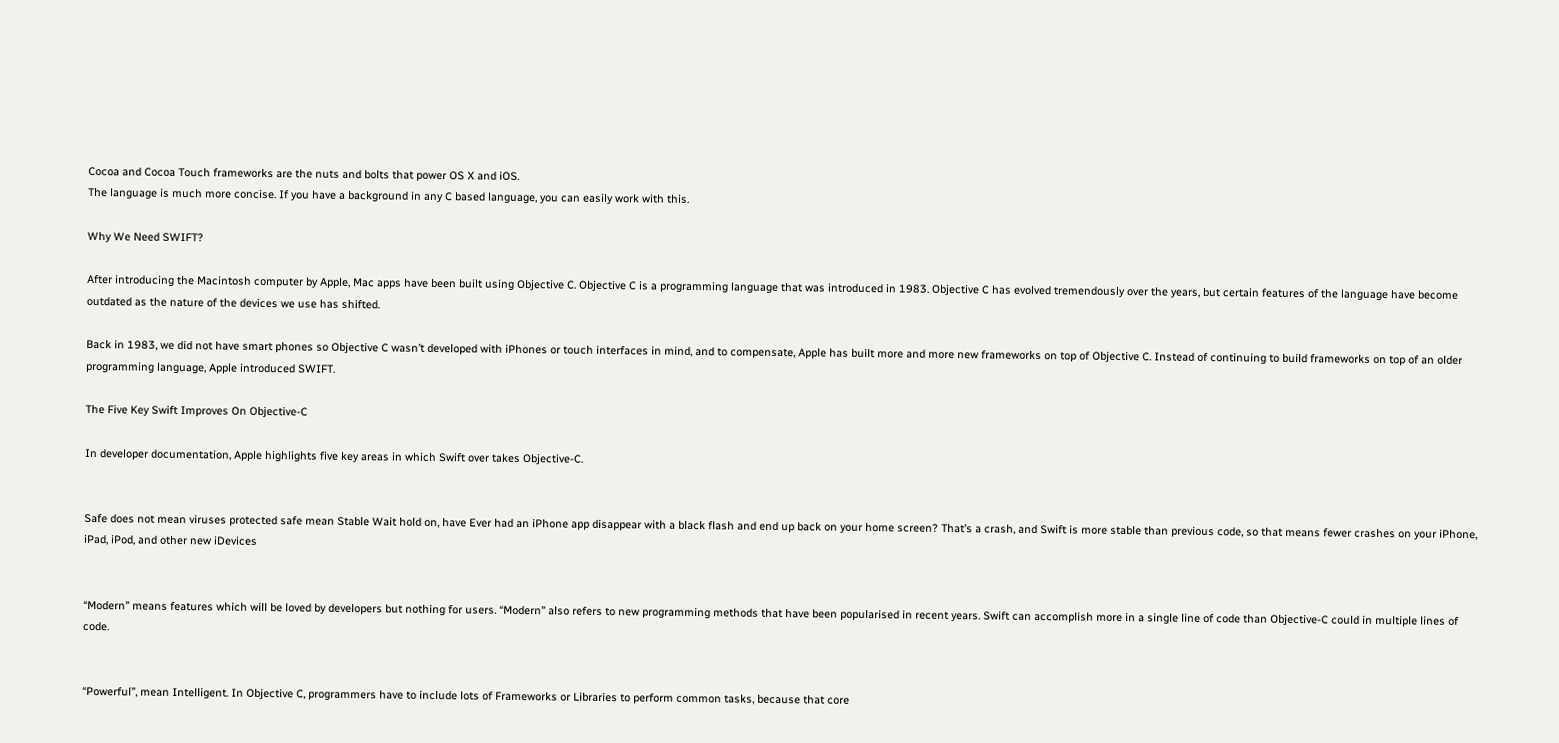Cocoa and Cocoa Touch frameworks are the nuts and bolts that power OS X and iOS.
The language is much more concise. If you have a background in any C based language, you can easily work with this.

Why We Need SWIFT?

After introducing the Macintosh computer by Apple, Mac apps have been built using Objective C. Objective C is a programming language that was introduced in 1983. Objective C has evolved tremendously over the years, but certain features of the language have become outdated as the nature of the devices we use has shifted.

Back in 1983, we did not have smart phones so Objective C wasn’t developed with iPhones or touch interfaces in mind, and to compensate, Apple has built more and more new frameworks on top of Objective C. Instead of continuing to build frameworks on top of an older programming language, Apple introduced SWIFT.

The Five Key Swift Improves On Objective-C

In developer documentation, Apple highlights five key areas in which Swift over takes Objective-C.


Safe does not mean viruses protected safe mean Stable Wait hold on, have Ever had an iPhone app disappear with a black flash and end up back on your home screen? That’s a crash, and Swift is more stable than previous code, so that means fewer crashes on your iPhone, iPad, iPod, and other new iDevices


“Modern” means features which will be loved by developers but nothing for users. “Modern” also refers to new programming methods that have been popularised in recent years. Swift can accomplish more in a single line of code than Objective-C could in multiple lines of code.


“Powerful”, mean Intelligent. In Objective C, programmers have to include lots of Frameworks or Libraries to perform common tasks, because that core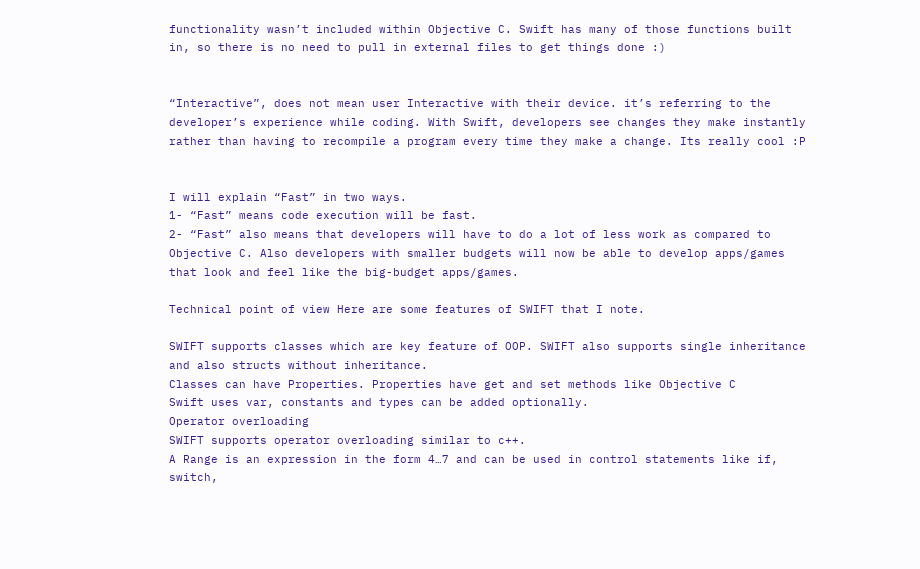functionality wasn’t included within Objective C. Swift has many of those functions built in, so there is no need to pull in external files to get things done :)


“Interactive”, does not mean user Interactive with their device. it’s referring to the developer’s experience while coding. With Swift, developers see changes they make instantly rather than having to recompile a program every time they make a change. Its really cool :P


I will explain “Fast” in two ways.
1- “Fast” means code execution will be fast.
2- “Fast” also means that developers will have to do a lot of less work as compared to Objective C. Also developers with smaller budgets will now be able to develop apps/games that look and feel like the big-budget apps/games.

Technical point of view Here are some features of SWIFT that I note.

SWIFT supports classes which are key feature of OOP. SWIFT also supports single inheritance and also structs without inheritance.
Classes can have Properties. Properties have get and set methods like Objective C
Swift uses var, constants and types can be added optionally.
Operator overloading
SWIFT supports operator overloading similar to c++.
A Range is an expression in the form 4…7 and can be used in control statements like if, switch,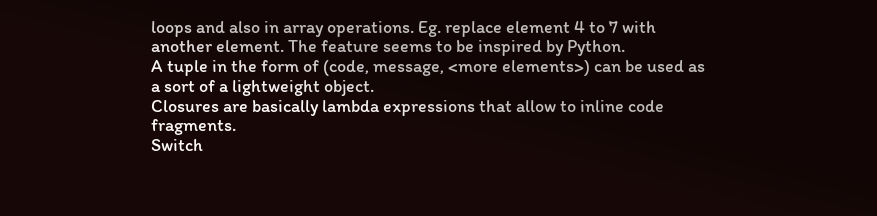loops and also in array operations. Eg. replace element 4 to 7 with another element. The feature seems to be inspired by Python.
A tuple in the form of (code, message, <more elements>) can be used as a sort of a lightweight object.
Closures are basically lambda expressions that allow to inline code fragments.
Switch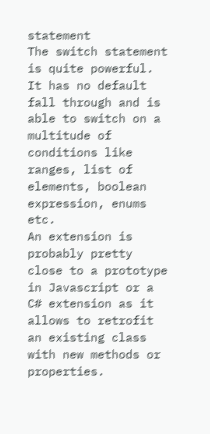statement
The switch statement is quite powerful. It has no default fall through and is able to switch on a multitude of conditions like ranges, list of elements, boolean expression, enums etc.
An extension is probably pretty close to a prototype in Javascript or a C# extension as it allows to retrofit an existing class with new methods or properties.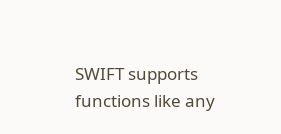SWIFT supports functions like any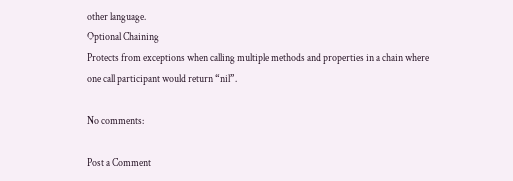other language.
Optional Chaining
Protects from exceptions when calling multiple methods and properties in a chain where one call participant would return “nil”.

No comments:

Post a Comment